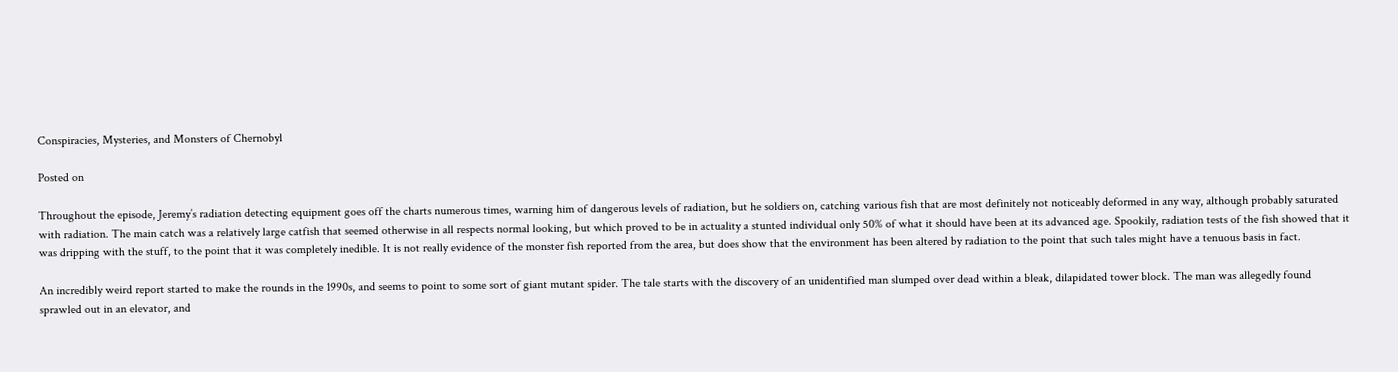Conspiracies, Mysteries, and Monsters of Chernobyl

Posted on

Throughout the episode, Jeremy’s radiation detecting equipment goes off the charts numerous times, warning him of dangerous levels of radiation, but he soldiers on, catching various fish that are most definitely not noticeably deformed in any way, although probably saturated with radiation. The main catch was a relatively large catfish that seemed otherwise in all respects normal looking, but which proved to be in actuality a stunted individual only 50% of what it should have been at its advanced age. Spookily, radiation tests of the fish showed that it was dripping with the stuff, to the point that it was completely inedible. It is not really evidence of the monster fish reported from the area, but does show that the environment has been altered by radiation to the point that such tales might have a tenuous basis in fact.

An incredibly weird report started to make the rounds in the 1990s, and seems to point to some sort of giant mutant spider. The tale starts with the discovery of an unidentified man slumped over dead within a bleak, dilapidated tower block. The man was allegedly found sprawled out in an elevator, and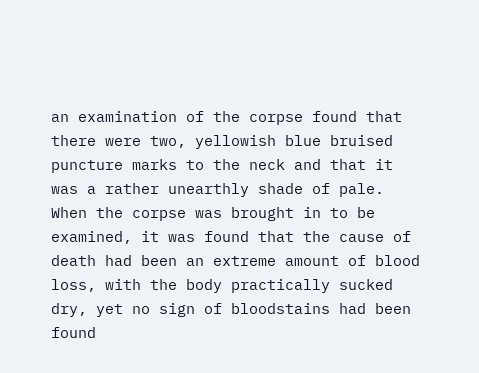an examination of the corpse found that there were two, yellowish blue bruised puncture marks to the neck and that it was a rather unearthly shade of pale. When the corpse was brought in to be examined, it was found that the cause of death had been an extreme amount of blood loss, with the body practically sucked dry, yet no sign of bloodstains had been found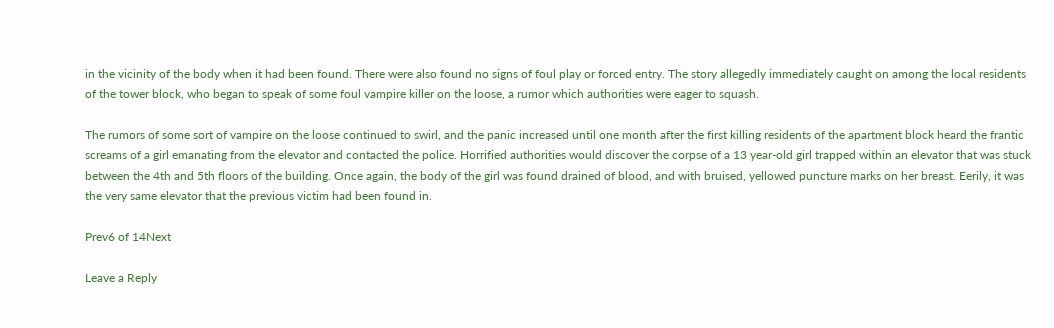in the vicinity of the body when it had been found. There were also found no signs of foul play or forced entry. The story allegedly immediately caught on among the local residents of the tower block, who began to speak of some foul vampire killer on the loose, a rumor which authorities were eager to squash.

The rumors of some sort of vampire on the loose continued to swirl, and the panic increased until one month after the first killing residents of the apartment block heard the frantic screams of a girl emanating from the elevator and contacted the police. Horrified authorities would discover the corpse of a 13 year-old girl trapped within an elevator that was stuck between the 4th and 5th floors of the building. Once again, the body of the girl was found drained of blood, and with bruised, yellowed puncture marks on her breast. Eerily, it was the very same elevator that the previous victim had been found in.

Prev6 of 14Next

Leave a Reply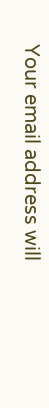Your email address will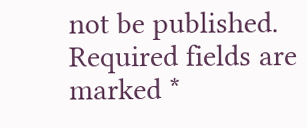not be published. Required fields are marked *